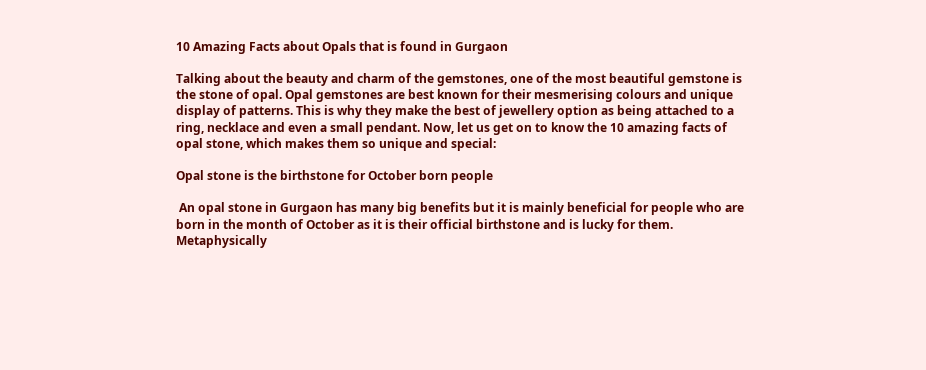10 Amazing Facts about Opals that is found in Gurgaon

Talking about the beauty and charm of the gemstones, one of the most beautiful gemstone is the stone of opal. Opal gemstones are best known for their mesmerising colours and unique display of patterns. This is why they make the best of jewellery option as being attached to a ring, necklace and even a small pendant. Now, let us get on to know the 10 amazing facts of opal stone, which makes them so unique and special:

Opal stone is the birthstone for October born people

 An opal stone in Gurgaon has many big benefits but it is mainly beneficial for people who are born in the month of October as it is their official birthstone and is lucky for them. Metaphysically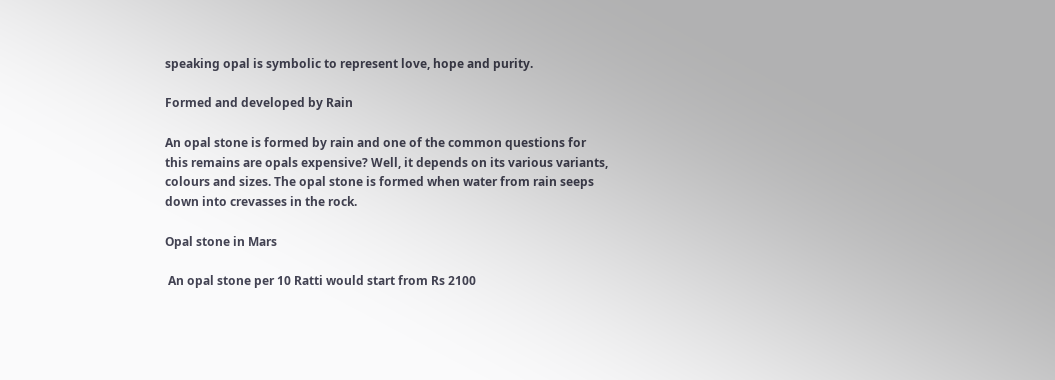speaking opal is symbolic to represent love, hope and purity.

Formed and developed by Rain

An opal stone is formed by rain and one of the common questions for this remains are opals expensive? Well, it depends on its various variants, colours and sizes. The opal stone is formed when water from rain seeps down into crevasses in the rock.

Opal stone in Mars

 An opal stone per 10 Ratti would start from Rs 2100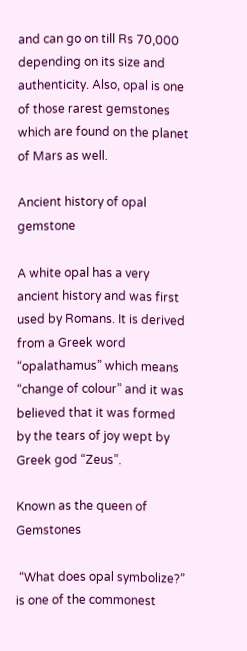and can go on till Rs 70,000 depending on its size and authenticity. Also, opal is one of those rarest gemstones which are found on the planet of Mars as well.

Ancient history of opal gemstone

A white opal has a very ancient history and was first used by Romans. It is derived from a Greek word “opalathamus” which means “change of colour” and it was believed that it was formed by the tears of joy wept by Greek god “Zeus”.

Known as the queen of Gemstones

 “What does opal symbolize?” is one of the commonest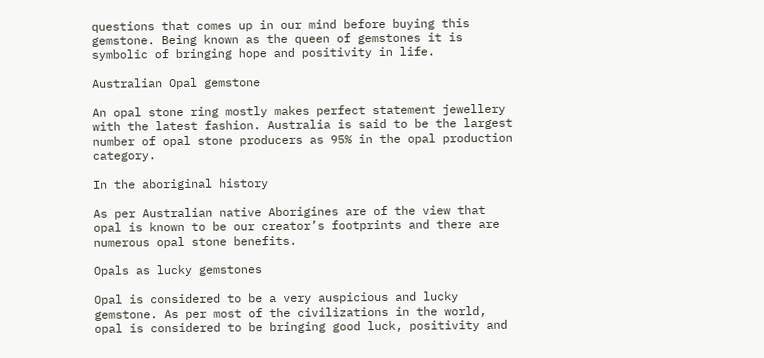questions that comes up in our mind before buying this gemstone. Being known as the queen of gemstones it is symbolic of bringing hope and positivity in life.

Australian Opal gemstone

An opal stone ring mostly makes perfect statement jewellery with the latest fashion. Australia is said to be the largest number of opal stone producers as 95% in the opal production category.

In the aboriginal history

As per Australian native Aborigines are of the view that opal is known to be our creator’s footprints and there are numerous opal stone benefits.

Opals as lucky gemstones

Opal is considered to be a very auspicious and lucky gemstone. As per most of the civilizations in the world, opal is considered to be bringing good luck, positivity and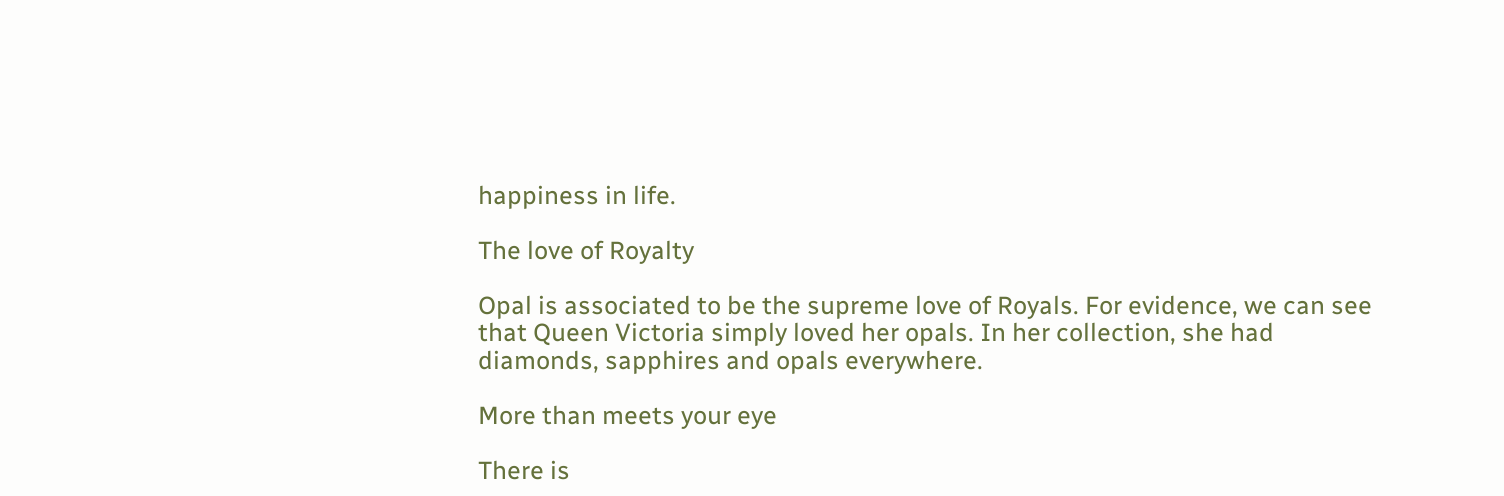happiness in life.

The love of Royalty

Opal is associated to be the supreme love of Royals. For evidence, we can see that Queen Victoria simply loved her opals. In her collection, she had diamonds, sapphires and opals everywhere.

More than meets your eye

There is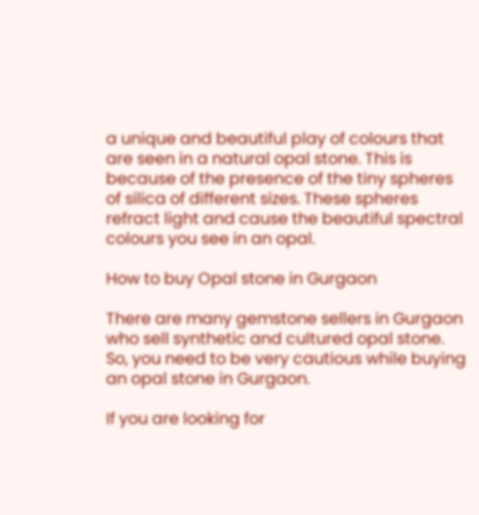a unique and beautiful play of colours that are seen in a natural opal stone. This is because of the presence of the tiny spheres of silica of different sizes. These spheres refract light and cause the beautiful spectral colours you see in an opal.

How to buy Opal stone in Gurgaon

There are many gemstone sellers in Gurgaon who sell synthetic and cultured opal stone. So, you need to be very cautious while buying an opal stone in Gurgaon.

If you are looking for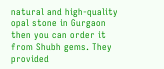natural and high-quality opal stone in Gurgaon then you can order it from Shubh gems. They provided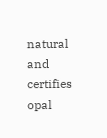natural and certifies opal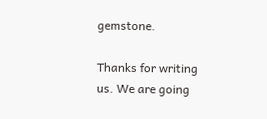gemstone.

Thanks for writing us. We are going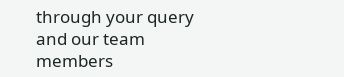through your query and our team members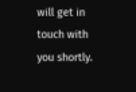will get in touch with you shortly.